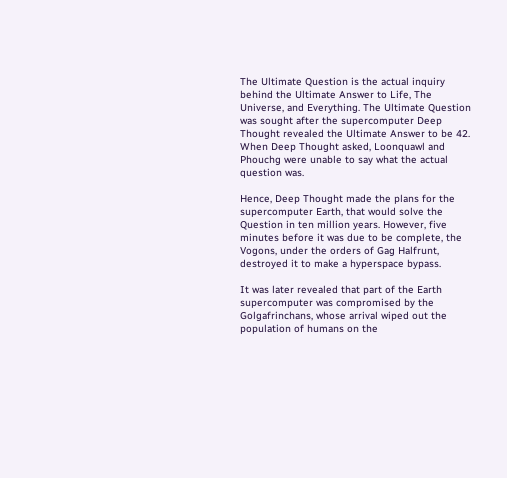The Ultimate Question is the actual inquiry behind the Ultimate Answer to Life, The Universe, and Everything. The Ultimate Question was sought after the supercomputer Deep Thought revealed the Ultimate Answer to be 42. When Deep Thought asked, Loonquawl and Phouchg were unable to say what the actual question was.

Hence, Deep Thought made the plans for the supercomputer Earth, that would solve the Question in ten million years. However, five minutes before it was due to be complete, the Vogons, under the orders of Gag Halfrunt, destroyed it to make a hyperspace bypass.

It was later revealed that part of the Earth supercomputer was compromised by the Golgafrinchans, whose arrival wiped out the population of humans on the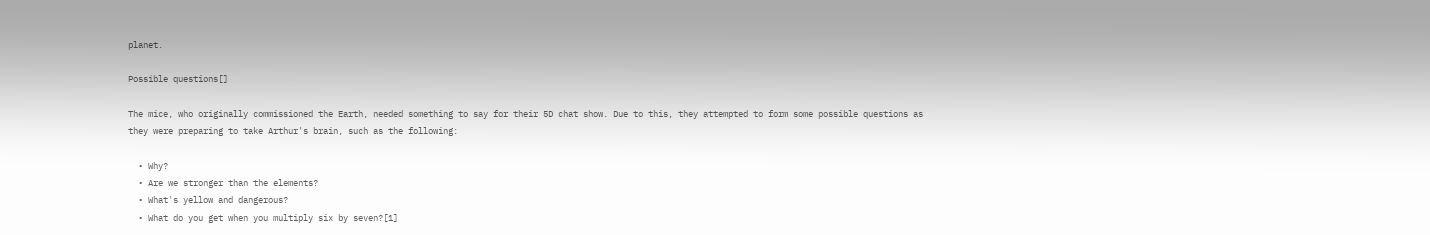planet.

Possible questions[]

The mice, who originally commissioned the Earth, needed something to say for their 5D chat show. Due to this, they attempted to form some possible questions as they were preparing to take Arthur's brain, such as the following:

  • Why?
  • Are we stronger than the elements?
  • What's yellow and dangerous?
  • What do you get when you multiply six by seven?[1]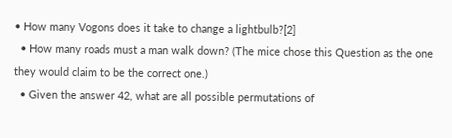• How many Vogons does it take to change a lightbulb?[2]
  • How many roads must a man walk down? (The mice chose this Question as the one they would claim to be the correct one.)
  • Given the answer 42, what are all possible permutations of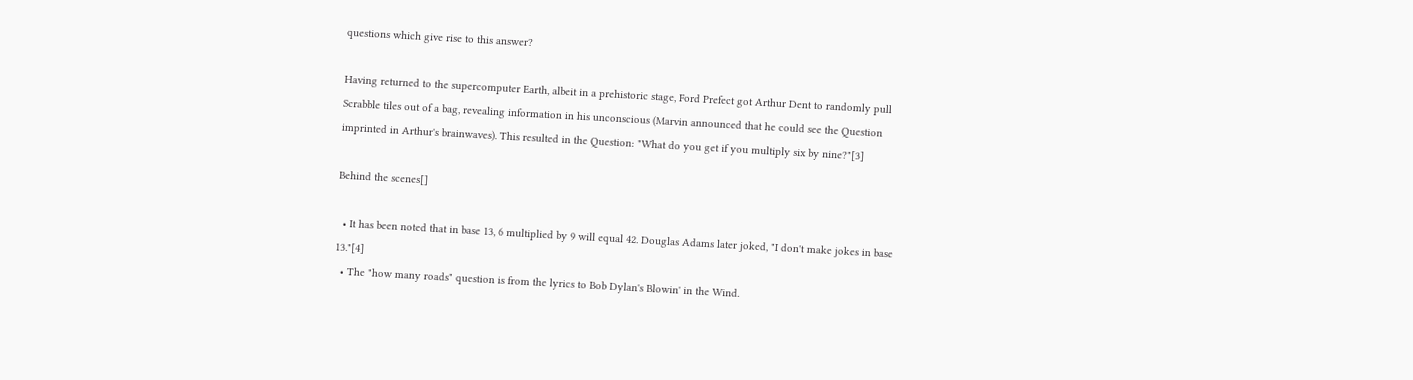questions which give rise to this answer?

Having returned to the supercomputer Earth, albeit in a prehistoric stage, Ford Prefect got Arthur Dent to randomly pull Scrabble tiles out of a bag, revealing information in his unconscious (Marvin announced that he could see the Question imprinted in Arthur's brainwaves). This resulted in the Question: "What do you get if you multiply six by nine?"[3]

Behind the scenes[]

  • It has been noted that in base 13, 6 multiplied by 9 will equal 42. Douglas Adams later joked, "I don't make jokes in base 13."[4]
  • The "how many roads" question is from the lyrics to Bob Dylan's Blowin' in the Wind.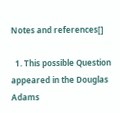Notes and references[]

  1. This possible Question appeared in the Douglas Adams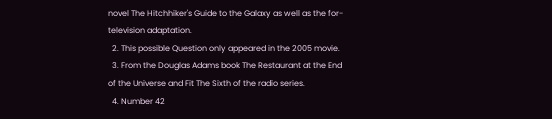novel The Hitchhiker's Guide to the Galaxy as well as the for-television adaptation.
  2. This possible Question only appeared in the 2005 movie.
  3. From the Douglas Adams book The Restaurant at the End of the Universe and Fit The Sixth of the radio series.
  4. Number 42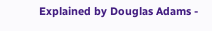Explained by Douglas Adams -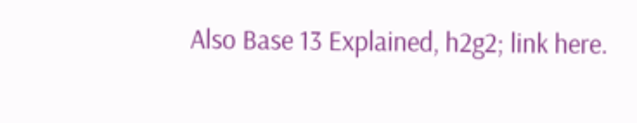Also Base 13 Explained, h2g2; link here.